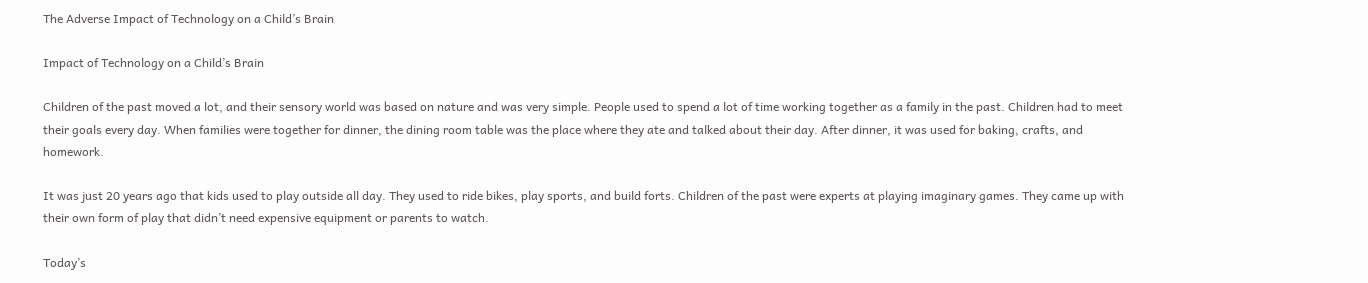The Adverse Impact of Technology on a Child’s Brain

Impact of Technology on a Child’s Brain

Children of the past moved a lot, and their sensory world was based on nature and was very simple. People used to spend a lot of time working together as a family in the past. Children had to meet their goals every day. When families were together for dinner, the dining room table was the place where they ate and talked about their day. After dinner, it was used for baking, crafts, and homework.

It was just 20 years ago that kids used to play outside all day. They used to ride bikes, play sports, and build forts. Children of the past were experts at playing imaginary games. They came up with their own form of play that didn’t need expensive equipment or parents to watch.

Today’s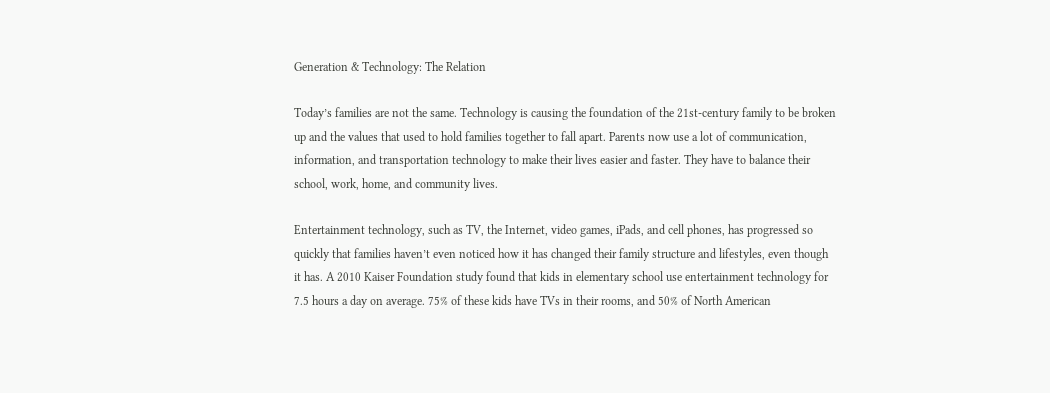Generation & Technology: The Relation

Today’s families are not the same. Technology is causing the foundation of the 21st-century family to be broken up and the values that used to hold families together to fall apart. Parents now use a lot of communication, information, and transportation technology to make their lives easier and faster. They have to balance their school, work, home, and community lives.

Entertainment technology, such as TV, the Internet, video games, iPads, and cell phones, has progressed so quickly that families haven’t even noticed how it has changed their family structure and lifestyles, even though it has. A 2010 Kaiser Foundation study found that kids in elementary school use entertainment technology for 7.5 hours a day on average. 75% of these kids have TVs in their rooms, and 50% of North American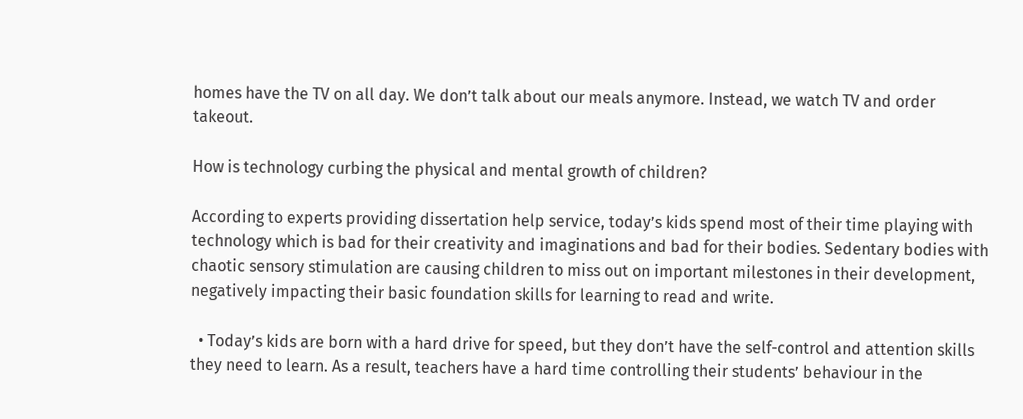homes have the TV on all day. We don’t talk about our meals anymore. Instead, we watch TV and order takeout.

How is technology curbing the physical and mental growth of children?

According to experts providing dissertation help service, today’s kids spend most of their time playing with technology which is bad for their creativity and imaginations and bad for their bodies. Sedentary bodies with chaotic sensory stimulation are causing children to miss out on important milestones in their development, negatively impacting their basic foundation skills for learning to read and write.

  • Today’s kids are born with a hard drive for speed, but they don’t have the self-control and attention skills they need to learn. As a result, teachers have a hard time controlling their students’ behaviour in the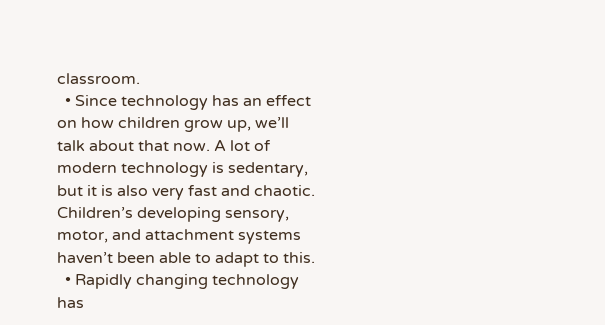classroom.
  • Since technology has an effect on how children grow up, we’ll talk about that now. A lot of modern technology is sedentary, but it is also very fast and chaotic. Children’s developing sensory, motor, and attachment systems haven’t been able to adapt to this.
  • Rapidly changing technology has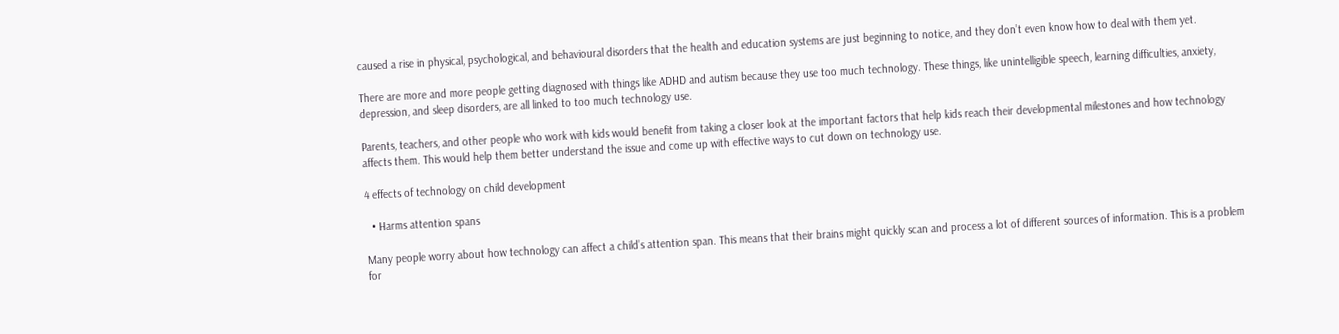caused a rise in physical, psychological, and behavioural disorders that the health and education systems are just beginning to notice, and they don’t even know how to deal with them yet.

There are more and more people getting diagnosed with things like ADHD and autism because they use too much technology. These things, like unintelligible speech, learning difficulties, anxiety, depression, and sleep disorders, are all linked to too much technology use.

Parents, teachers, and other people who work with kids would benefit from taking a closer look at the important factors that help kids reach their developmental milestones and how technology affects them. This would help them better understand the issue and come up with effective ways to cut down on technology use.

4 effects of technology on child development

  • Harms attention spans

Many people worry about how technology can affect a child’s attention span. This means that their brains might quickly scan and process a lot of different sources of information. This is a problem for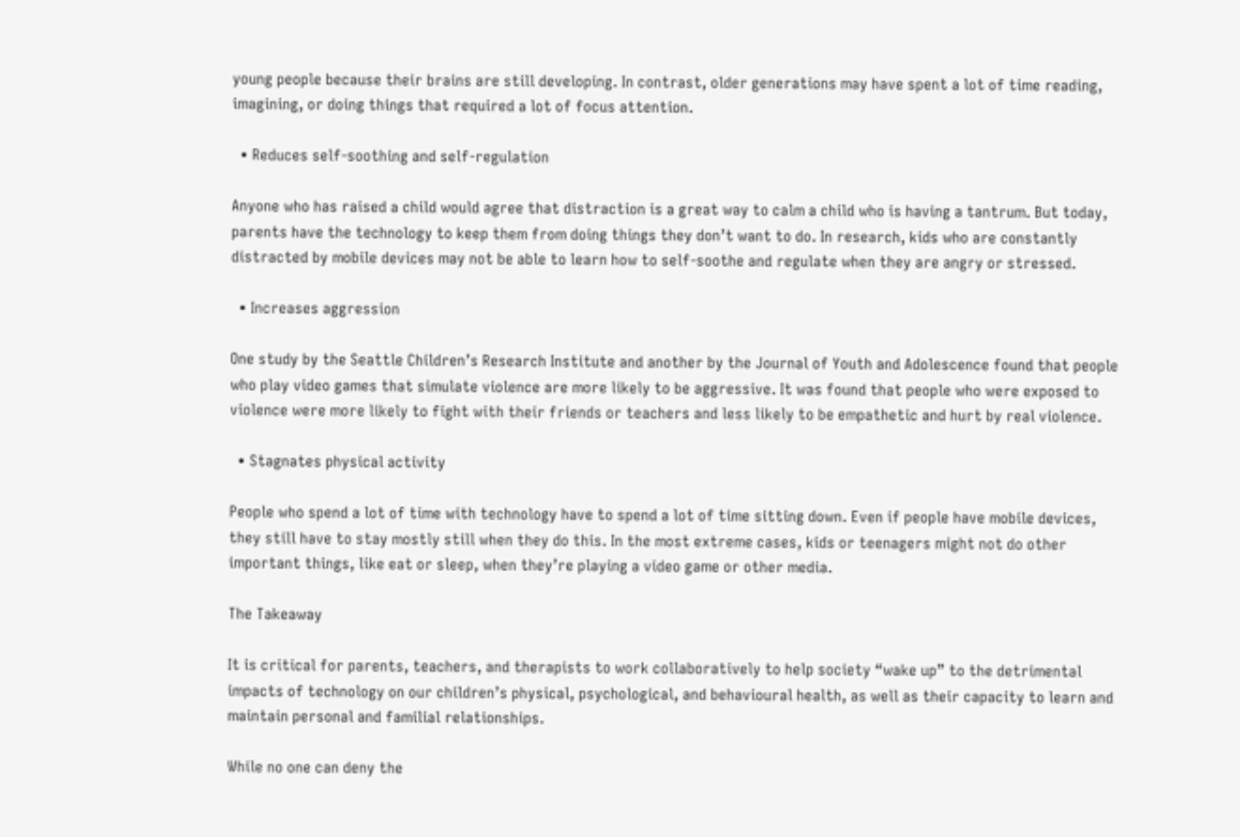young people because their brains are still developing. In contrast, older generations may have spent a lot of time reading, imagining, or doing things that required a lot of focus attention.

  • Reduces self-soothing and self-regulation

Anyone who has raised a child would agree that distraction is a great way to calm a child who is having a tantrum. But today, parents have the technology to keep them from doing things they don’t want to do. In research, kids who are constantly distracted by mobile devices may not be able to learn how to self-soothe and regulate when they are angry or stressed.

  • Increases aggression

One study by the Seattle Children’s Research Institute and another by the Journal of Youth and Adolescence found that people who play video games that simulate violence are more likely to be aggressive. It was found that people who were exposed to violence were more likely to fight with their friends or teachers and less likely to be empathetic and hurt by real violence.

  • Stagnates physical activity

People who spend a lot of time with technology have to spend a lot of time sitting down. Even if people have mobile devices, they still have to stay mostly still when they do this. In the most extreme cases, kids or teenagers might not do other important things, like eat or sleep, when they’re playing a video game or other media.

The Takeaway

It is critical for parents, teachers, and therapists to work collaboratively to help society “wake up” to the detrimental impacts of technology on our children’s physical, psychological, and behavioural health, as well as their capacity to learn and maintain personal and familial relationships.

While no one can deny the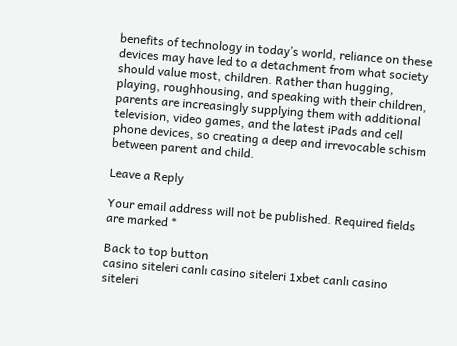benefits of technology in today’s world, reliance on these devices may have led to a detachment from what society should value most, children. Rather than hugging, playing, roughhousing, and speaking with their children, parents are increasingly supplying them with additional television, video games, and the latest iPads and cell phone devices, so creating a deep and irrevocable schism between parent and child.

Leave a Reply

Your email address will not be published. Required fields are marked *

Back to top button
casino siteleri canlı casino siteleri 1xbet canlı casino siteleri